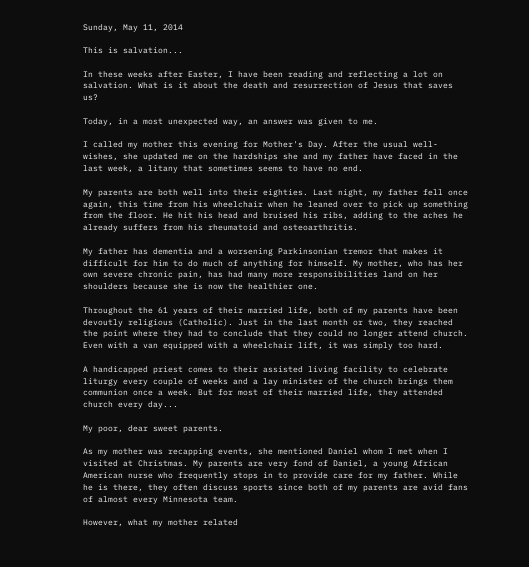Sunday, May 11, 2014

This is salvation...

In these weeks after Easter, I have been reading and reflecting a lot on salvation. What is it about the death and resurrection of Jesus that saves us?

Today, in a most unexpected way, an answer was given to me.

I called my mother this evening for Mother's Day. After the usual well-wishes, she updated me on the hardships she and my father have faced in the last week, a litany that sometimes seems to have no end.

My parents are both well into their eighties. Last night, my father fell once again, this time from his wheelchair when he leaned over to pick up something from the floor. He hit his head and bruised his ribs, adding to the aches he already suffers from his rheumatoid and osteoarthritis.

My father has dementia and a worsening Parkinsonian tremor that makes it difficult for him to do much of anything for himself. My mother, who has her own severe chronic pain, has had many more responsibilities land on her shoulders because she is now the healthier one.

Throughout the 61 years of their married life, both of my parents have been devoutly religious (Catholic). Just in the last month or two, they reached the point where they had to conclude that they could no longer attend church. Even with a van equipped with a wheelchair lift, it was simply too hard.

A handicapped priest comes to their assisted living facility to celebrate liturgy every couple of weeks and a lay minister of the church brings them communion once a week. But for most of their married life, they attended church every day...

My poor, dear sweet parents.

As my mother was recapping events, she mentioned Daniel whom I met when I visited at Christmas. My parents are very fond of Daniel, a young African American nurse who frequently stops in to provide care for my father. While he is there, they often discuss sports since both of my parents are avid fans of almost every Minnesota team.

However, what my mother related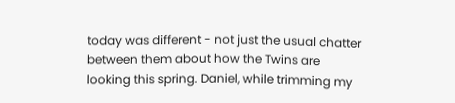today was different - not just the usual chatter between them about how the Twins are looking this spring. Daniel, while trimming my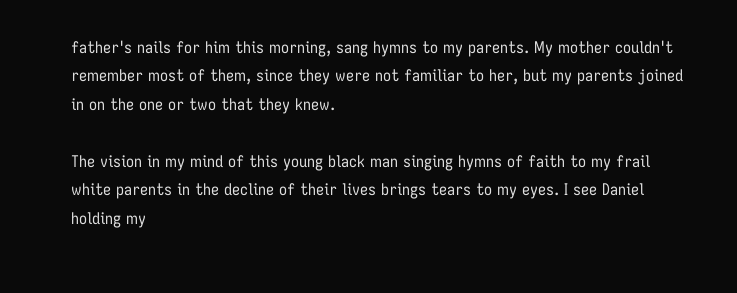father's nails for him this morning, sang hymns to my parents. My mother couldn't remember most of them, since they were not familiar to her, but my parents joined in on the one or two that they knew.

The vision in my mind of this young black man singing hymns of faith to my frail white parents in the decline of their lives brings tears to my eyes. I see Daniel holding my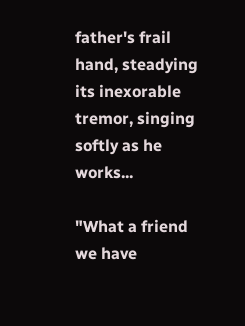father's frail hand, steadying its inexorable tremor, singing softly as he works...

"What a friend we have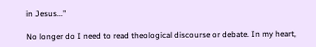in Jesus..."

No longer do I need to read theological discourse or debate. In my heart,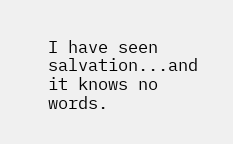I have seen salvation...and it knows no words.